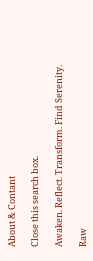About & Contant

Close this search box.

Awaken. Reflect. Transform. Find Serenity.

Raw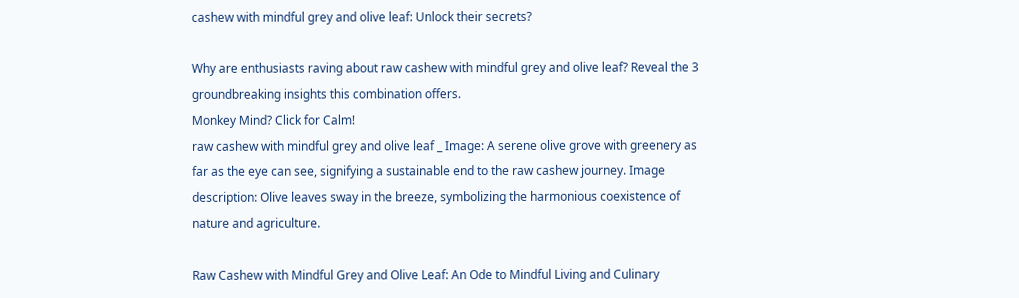cashew with mindful grey and olive leaf: Unlock their secrets?

Why are enthusiasts raving about raw cashew with mindful grey and olive leaf? Reveal the 3 groundbreaking insights this combination offers.
Monkey Mind? Click for Calm!
raw cashew with mindful grey and olive leaf _ Image: A serene olive grove with greenery as far as the eye can see, signifying a sustainable end to the raw cashew journey. Image description: Olive leaves sway in the breeze, symbolizing the harmonious coexistence of nature and agriculture.

Raw Cashew with Mindful Grey and Olive Leaf: An Ode to Mindful Living and Culinary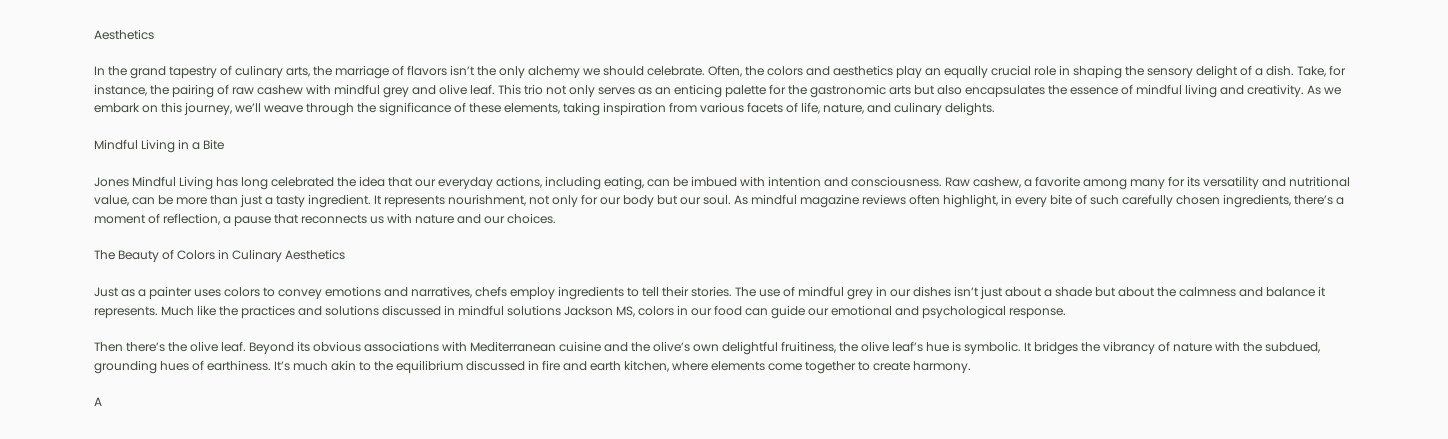Aesthetics

In the grand tapestry of culinary arts, the marriage of flavors isn’t the only alchemy we should celebrate. Often, the colors and aesthetics play an equally crucial role in shaping the sensory delight of a dish. Take, for instance, the pairing of raw cashew with mindful grey and olive leaf. This trio not only serves as an enticing palette for the gastronomic arts but also encapsulates the essence of mindful living and creativity. As we embark on this journey, we’ll weave through the significance of these elements, taking inspiration from various facets of life, nature, and culinary delights.

Mindful Living in a Bite

Jones Mindful Living has long celebrated the idea that our everyday actions, including eating, can be imbued with intention and consciousness. Raw cashew, a favorite among many for its versatility and nutritional value, can be more than just a tasty ingredient. It represents nourishment, not only for our body but our soul. As mindful magazine reviews often highlight, in every bite of such carefully chosen ingredients, there’s a moment of reflection, a pause that reconnects us with nature and our choices.

The Beauty of Colors in Culinary Aesthetics

Just as a painter uses colors to convey emotions and narratives, chefs employ ingredients to tell their stories. The use of mindful grey in our dishes isn’t just about a shade but about the calmness and balance it represents. Much like the practices and solutions discussed in mindful solutions Jackson MS, colors in our food can guide our emotional and psychological response.

Then there’s the olive leaf. Beyond its obvious associations with Mediterranean cuisine and the olive’s own delightful fruitiness, the olive leaf’s hue is symbolic. It bridges the vibrancy of nature with the subdued, grounding hues of earthiness. It’s much akin to the equilibrium discussed in fire and earth kitchen, where elements come together to create harmony.

A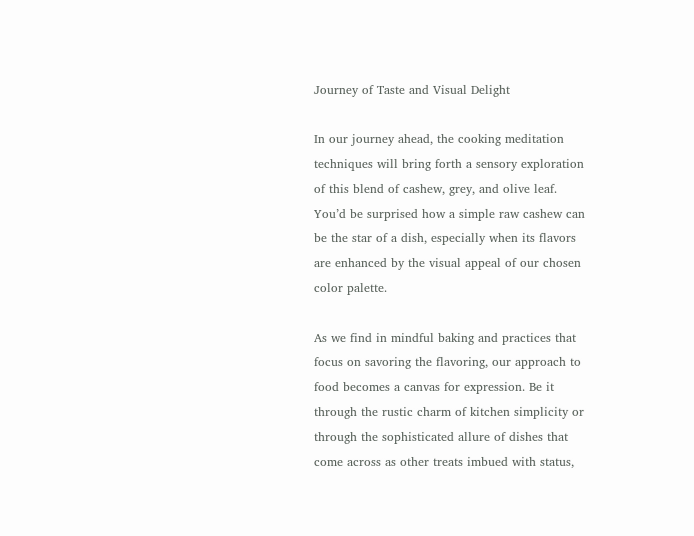Journey of Taste and Visual Delight

In our journey ahead, the cooking meditation techniques will bring forth a sensory exploration of this blend of cashew, grey, and olive leaf. You’d be surprised how a simple raw cashew can be the star of a dish, especially when its flavors are enhanced by the visual appeal of our chosen color palette.

As we find in mindful baking and practices that focus on savoring the flavoring, our approach to food becomes a canvas for expression. Be it through the rustic charm of kitchen simplicity or through the sophisticated allure of dishes that come across as other treats imbued with status,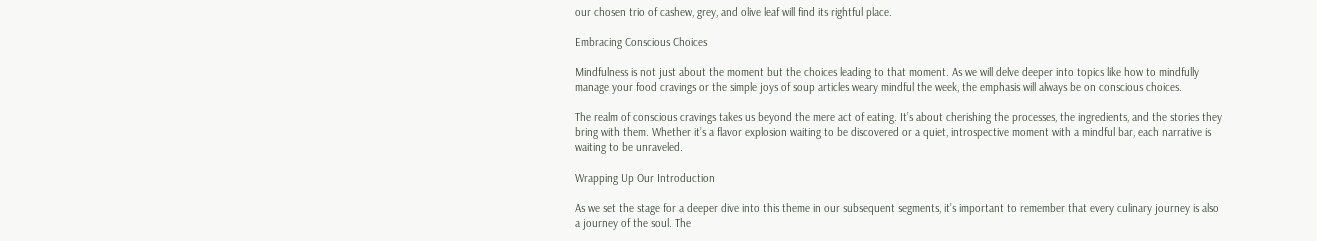our chosen trio of cashew, grey, and olive leaf will find its rightful place.

Embracing Conscious Choices

Mindfulness is not just about the moment but the choices leading to that moment. As we will delve deeper into topics like how to mindfully manage your food cravings or the simple joys of soup articles weary mindful the week, the emphasis will always be on conscious choices.

The realm of conscious cravings takes us beyond the mere act of eating. It’s about cherishing the processes, the ingredients, and the stories they bring with them. Whether it’s a flavor explosion waiting to be discovered or a quiet, introspective moment with a mindful bar, each narrative is waiting to be unraveled.

Wrapping Up Our Introduction

As we set the stage for a deeper dive into this theme in our subsequent segments, it’s important to remember that every culinary journey is also a journey of the soul. The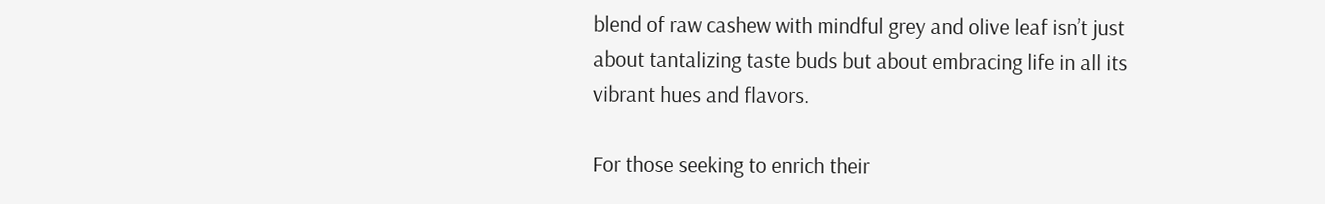blend of raw cashew with mindful grey and olive leaf isn’t just about tantalizing taste buds but about embracing life in all its vibrant hues and flavors.

For those seeking to enrich their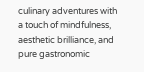culinary adventures with a touch of mindfulness, aesthetic brilliance, and pure gastronomic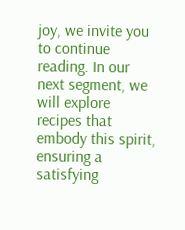joy, we invite you to continue reading. In our next segment, we will explore recipes that embody this spirit, ensuring a satisfying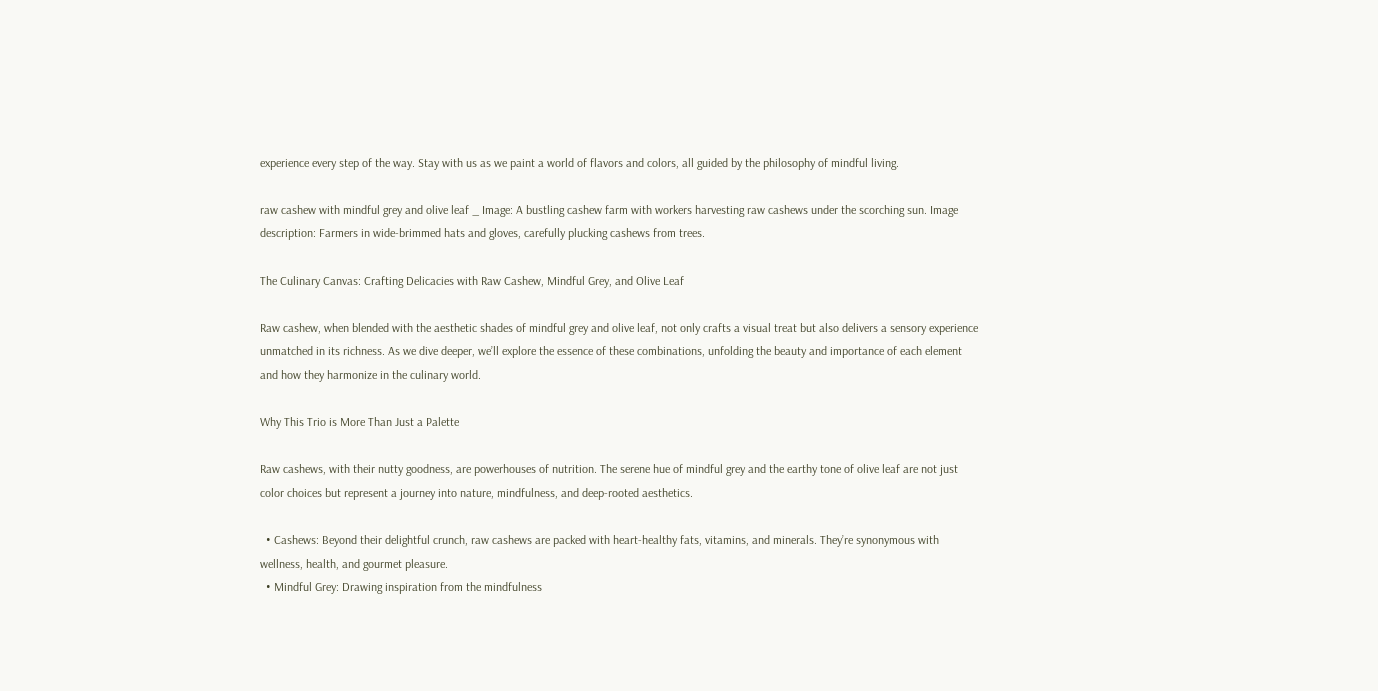experience every step of the way. Stay with us as we paint a world of flavors and colors, all guided by the philosophy of mindful living.

raw cashew with mindful grey and olive leaf _ Image: A bustling cashew farm with workers harvesting raw cashews under the scorching sun. Image description: Farmers in wide-brimmed hats and gloves, carefully plucking cashews from trees.

The Culinary Canvas: Crafting Delicacies with Raw Cashew, Mindful Grey, and Olive Leaf

Raw cashew, when blended with the aesthetic shades of mindful grey and olive leaf, not only crafts a visual treat but also delivers a sensory experience unmatched in its richness. As we dive deeper, we’ll explore the essence of these combinations, unfolding the beauty and importance of each element and how they harmonize in the culinary world.

Why This Trio is More Than Just a Palette

Raw cashews, with their nutty goodness, are powerhouses of nutrition. The serene hue of mindful grey and the earthy tone of olive leaf are not just color choices but represent a journey into nature, mindfulness, and deep-rooted aesthetics.

  • Cashews: Beyond their delightful crunch, raw cashews are packed with heart-healthy fats, vitamins, and minerals. They’re synonymous with wellness, health, and gourmet pleasure.
  • Mindful Grey: Drawing inspiration from the mindfulness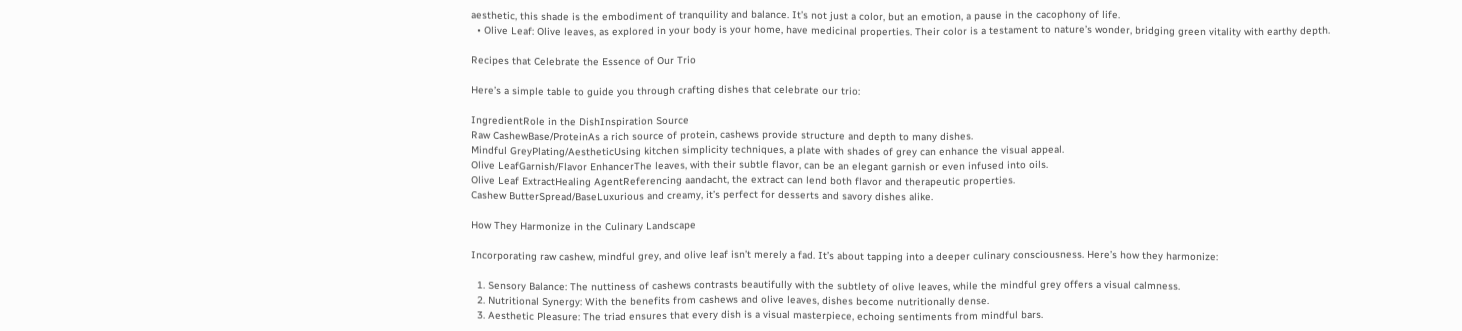aesthetic, this shade is the embodiment of tranquility and balance. It’s not just a color, but an emotion, a pause in the cacophony of life.
  • Olive Leaf: Olive leaves, as explored in your body is your home, have medicinal properties. Their color is a testament to nature’s wonder, bridging green vitality with earthy depth.

Recipes that Celebrate the Essence of Our Trio

Here’s a simple table to guide you through crafting dishes that celebrate our trio:

IngredientRole in the DishInspiration Source
Raw CashewBase/ProteinAs a rich source of protein, cashews provide structure and depth to many dishes.
Mindful GreyPlating/AestheticUsing kitchen simplicity techniques, a plate with shades of grey can enhance the visual appeal.
Olive LeafGarnish/Flavor EnhancerThe leaves, with their subtle flavor, can be an elegant garnish or even infused into oils.
Olive Leaf ExtractHealing AgentReferencing aandacht, the extract can lend both flavor and therapeutic properties.
Cashew ButterSpread/BaseLuxurious and creamy, it’s perfect for desserts and savory dishes alike.

How They Harmonize in the Culinary Landscape

Incorporating raw cashew, mindful grey, and olive leaf isn’t merely a fad. It’s about tapping into a deeper culinary consciousness. Here’s how they harmonize:

  1. Sensory Balance: The nuttiness of cashews contrasts beautifully with the subtlety of olive leaves, while the mindful grey offers a visual calmness.
  2. Nutritional Synergy: With the benefits from cashews and olive leaves, dishes become nutritionally dense.
  3. Aesthetic Pleasure: The triad ensures that every dish is a visual masterpiece, echoing sentiments from mindful bars.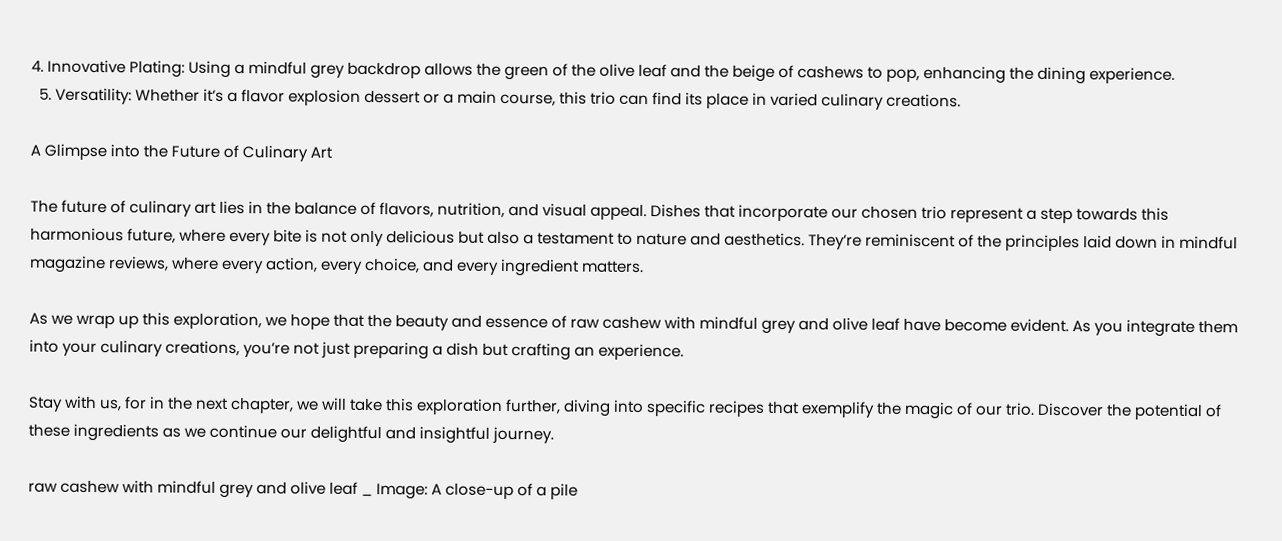4. Innovative Plating: Using a mindful grey backdrop allows the green of the olive leaf and the beige of cashews to pop, enhancing the dining experience.
  5. Versatility: Whether it’s a flavor explosion dessert or a main course, this trio can find its place in varied culinary creations.

A Glimpse into the Future of Culinary Art

The future of culinary art lies in the balance of flavors, nutrition, and visual appeal. Dishes that incorporate our chosen trio represent a step towards this harmonious future, where every bite is not only delicious but also a testament to nature and aesthetics. They’re reminiscent of the principles laid down in mindful magazine reviews, where every action, every choice, and every ingredient matters.

As we wrap up this exploration, we hope that the beauty and essence of raw cashew with mindful grey and olive leaf have become evident. As you integrate them into your culinary creations, you’re not just preparing a dish but crafting an experience.

Stay with us, for in the next chapter, we will take this exploration further, diving into specific recipes that exemplify the magic of our trio. Discover the potential of these ingredients as we continue our delightful and insightful journey.

raw cashew with mindful grey and olive leaf _ Image: A close-up of a pile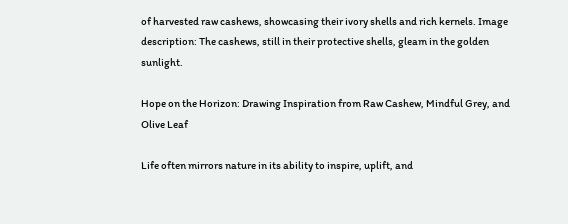of harvested raw cashews, showcasing their ivory shells and rich kernels. Image description: The cashews, still in their protective shells, gleam in the golden sunlight.

Hope on the Horizon: Drawing Inspiration from Raw Cashew, Mindful Grey, and Olive Leaf

Life often mirrors nature in its ability to inspire, uplift, and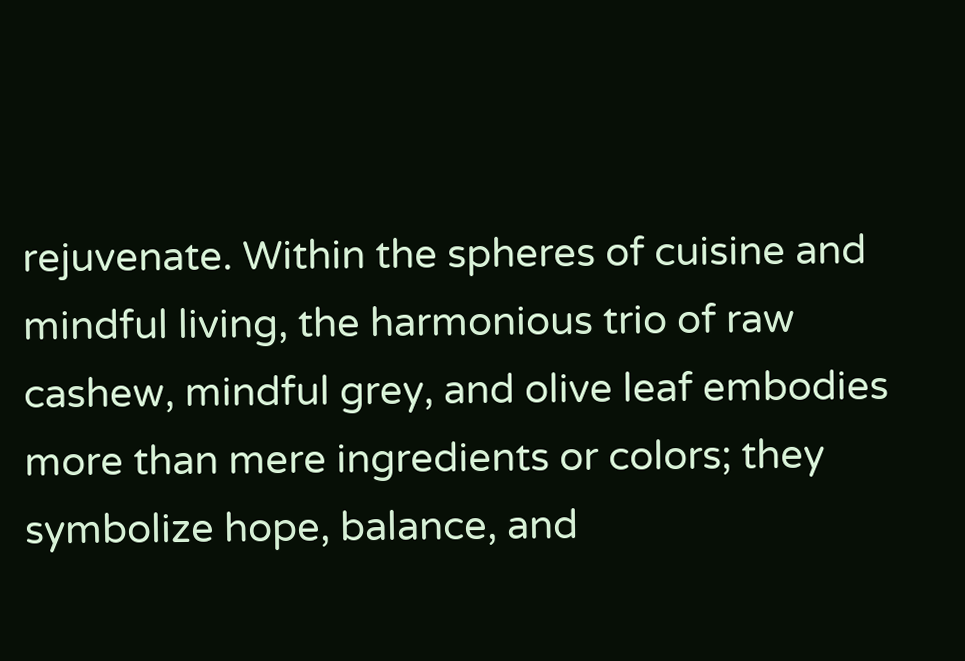rejuvenate. Within the spheres of cuisine and mindful living, the harmonious trio of raw cashew, mindful grey, and olive leaf embodies more than mere ingredients or colors; they symbolize hope, balance, and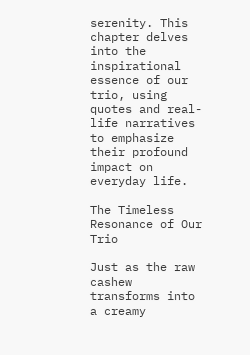serenity. This chapter delves into the inspirational essence of our trio, using quotes and real-life narratives to emphasize their profound impact on everyday life.

The Timeless Resonance of Our Trio

Just as the raw cashew transforms into a creamy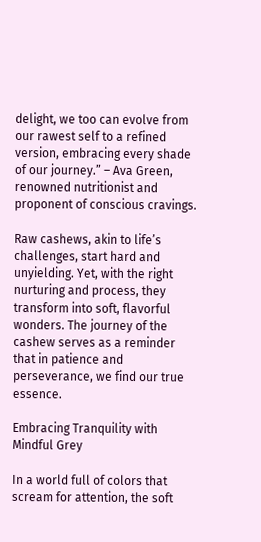delight, we too can evolve from our rawest self to a refined version, embracing every shade of our journey.” – Ava Green, renowned nutritionist and proponent of conscious cravings.

Raw cashews, akin to life’s challenges, start hard and unyielding. Yet, with the right nurturing and process, they transform into soft, flavorful wonders. The journey of the cashew serves as a reminder that in patience and perseverance, we find our true essence.

Embracing Tranquility with Mindful Grey

In a world full of colors that scream for attention, the soft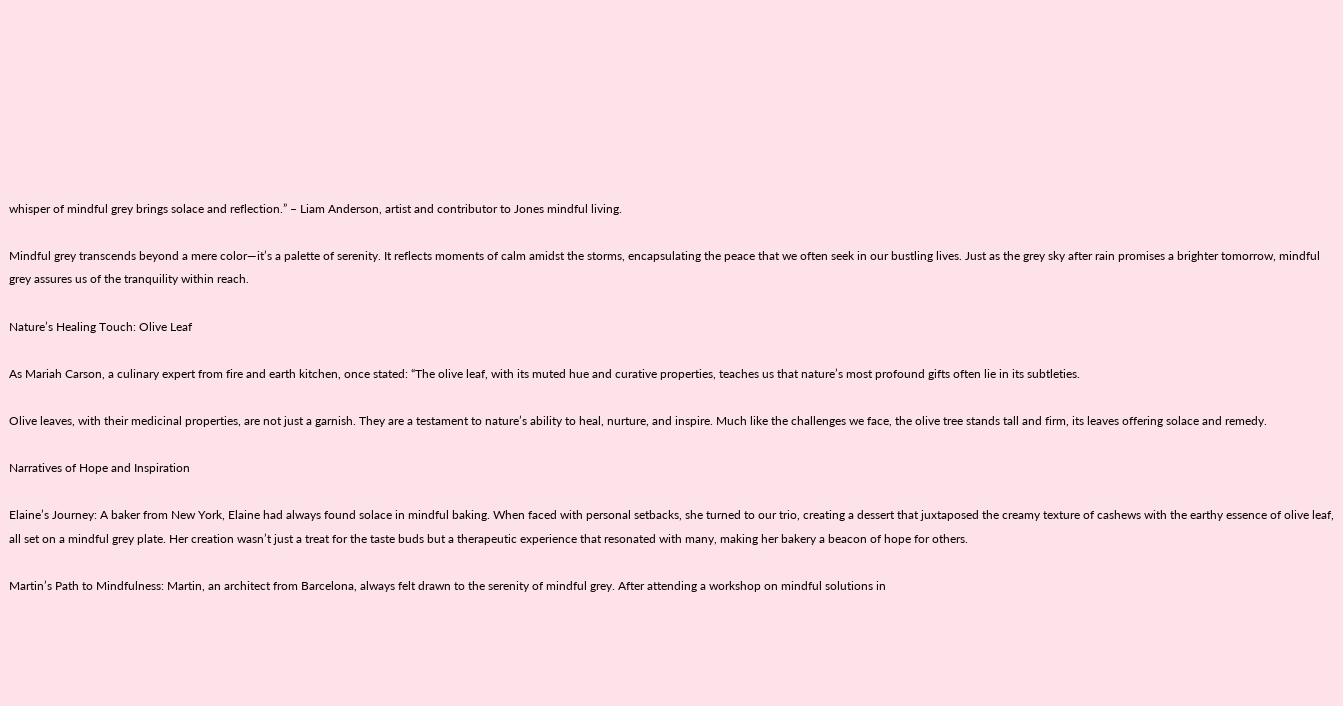whisper of mindful grey brings solace and reflection.” – Liam Anderson, artist and contributor to Jones mindful living.

Mindful grey transcends beyond a mere color—it’s a palette of serenity. It reflects moments of calm amidst the storms, encapsulating the peace that we often seek in our bustling lives. Just as the grey sky after rain promises a brighter tomorrow, mindful grey assures us of the tranquility within reach.

Nature’s Healing Touch: Olive Leaf

As Mariah Carson, a culinary expert from fire and earth kitchen, once stated: “The olive leaf, with its muted hue and curative properties, teaches us that nature’s most profound gifts often lie in its subtleties.

Olive leaves, with their medicinal properties, are not just a garnish. They are a testament to nature’s ability to heal, nurture, and inspire. Much like the challenges we face, the olive tree stands tall and firm, its leaves offering solace and remedy.

Narratives of Hope and Inspiration

Elaine’s Journey: A baker from New York, Elaine had always found solace in mindful baking. When faced with personal setbacks, she turned to our trio, creating a dessert that juxtaposed the creamy texture of cashews with the earthy essence of olive leaf, all set on a mindful grey plate. Her creation wasn’t just a treat for the taste buds but a therapeutic experience that resonated with many, making her bakery a beacon of hope for others.

Martin’s Path to Mindfulness: Martin, an architect from Barcelona, always felt drawn to the serenity of mindful grey. After attending a workshop on mindful solutions in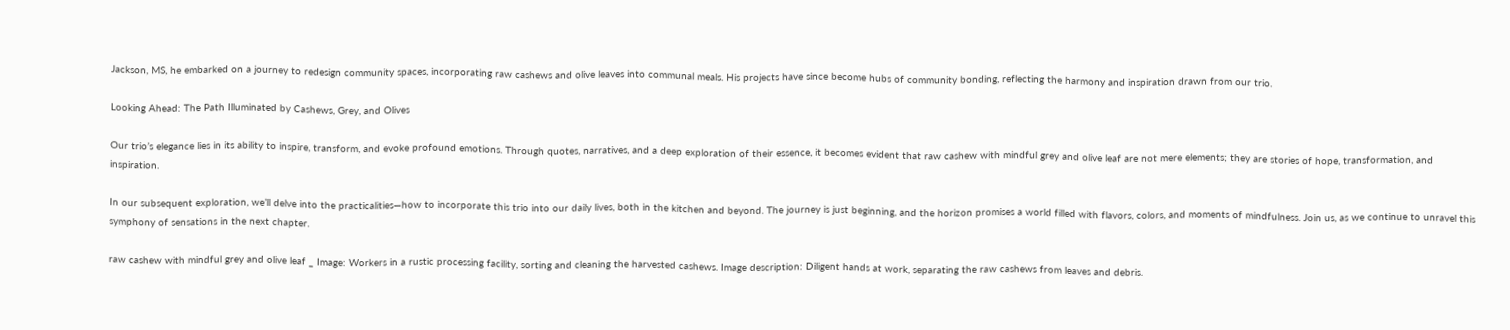Jackson, MS, he embarked on a journey to redesign community spaces, incorporating raw cashews and olive leaves into communal meals. His projects have since become hubs of community bonding, reflecting the harmony and inspiration drawn from our trio.

Looking Ahead: The Path Illuminated by Cashews, Grey, and Olives

Our trio’s elegance lies in its ability to inspire, transform, and evoke profound emotions. Through quotes, narratives, and a deep exploration of their essence, it becomes evident that raw cashew with mindful grey and olive leaf are not mere elements; they are stories of hope, transformation, and inspiration.

In our subsequent exploration, we’ll delve into the practicalities—how to incorporate this trio into our daily lives, both in the kitchen and beyond. The journey is just beginning, and the horizon promises a world filled with flavors, colors, and moments of mindfulness. Join us, as we continue to unravel this symphony of sensations in the next chapter.

raw cashew with mindful grey and olive leaf _ Image: Workers in a rustic processing facility, sorting and cleaning the harvested cashews. Image description: Diligent hands at work, separating the raw cashews from leaves and debris.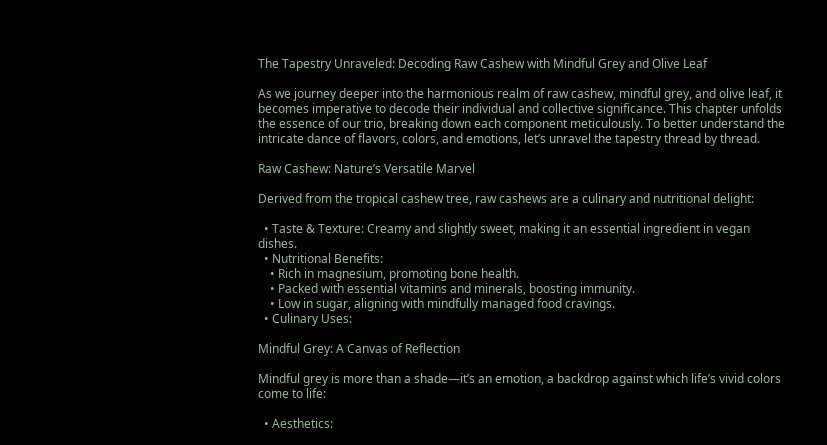The Tapestry Unraveled: Decoding Raw Cashew with Mindful Grey and Olive Leaf

As we journey deeper into the harmonious realm of raw cashew, mindful grey, and olive leaf, it becomes imperative to decode their individual and collective significance. This chapter unfolds the essence of our trio, breaking down each component meticulously. To better understand the intricate dance of flavors, colors, and emotions, let’s unravel the tapestry thread by thread.

Raw Cashew: Nature’s Versatile Marvel

Derived from the tropical cashew tree, raw cashews are a culinary and nutritional delight:

  • Taste & Texture: Creamy and slightly sweet, making it an essential ingredient in vegan dishes.
  • Nutritional Benefits:
    • Rich in magnesium, promoting bone health.
    • Packed with essential vitamins and minerals, boosting immunity.
    • Low in sugar, aligning with mindfully managed food cravings.
  • Culinary Uses:

Mindful Grey: A Canvas of Reflection

Mindful grey is more than a shade—it’s an emotion, a backdrop against which life’s vivid colors come to life:

  • Aesthetics: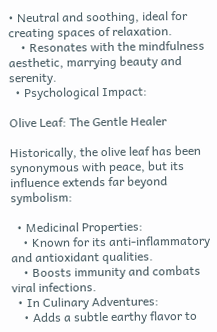• Neutral and soothing, ideal for creating spaces of relaxation.
    • Resonates with the mindfulness aesthetic, marrying beauty and serenity.
  • Psychological Impact:

Olive Leaf: The Gentle Healer

Historically, the olive leaf has been synonymous with peace, but its influence extends far beyond symbolism:

  • Medicinal Properties:
    • Known for its anti-inflammatory and antioxidant qualities.
    • Boosts immunity and combats viral infections.
  • In Culinary Adventures:
    • Adds a subtle earthy flavor to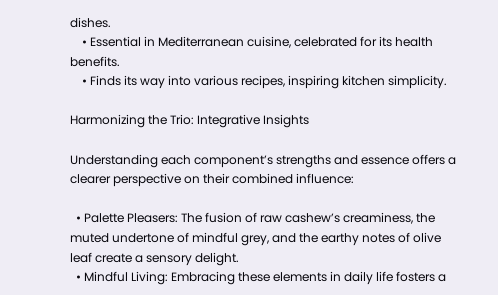dishes.
    • Essential in Mediterranean cuisine, celebrated for its health benefits.
    • Finds its way into various recipes, inspiring kitchen simplicity.

Harmonizing the Trio: Integrative Insights

Understanding each component’s strengths and essence offers a clearer perspective on their combined influence:

  • Palette Pleasers: The fusion of raw cashew’s creaminess, the muted undertone of mindful grey, and the earthy notes of olive leaf create a sensory delight.
  • Mindful Living: Embracing these elements in daily life fosters a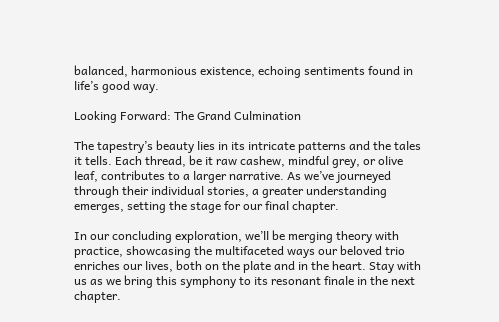balanced, harmonious existence, echoing sentiments found in life’s good way.

Looking Forward: The Grand Culmination

The tapestry’s beauty lies in its intricate patterns and the tales it tells. Each thread, be it raw cashew, mindful grey, or olive leaf, contributes to a larger narrative. As we’ve journeyed through their individual stories, a greater understanding emerges, setting the stage for our final chapter.

In our concluding exploration, we’ll be merging theory with practice, showcasing the multifaceted ways our beloved trio enriches our lives, both on the plate and in the heart. Stay with us as we bring this symphony to its resonant finale in the next chapter.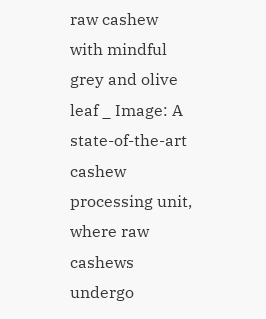raw cashew with mindful grey and olive leaf _ Image: A state-of-the-art cashew processing unit, where raw cashews undergo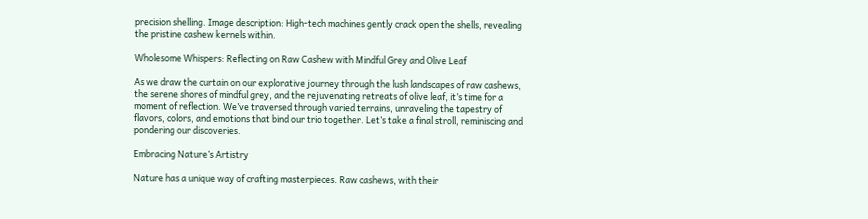precision shelling. Image description: High-tech machines gently crack open the shells, revealing the pristine cashew kernels within.

Wholesome Whispers: Reflecting on Raw Cashew with Mindful Grey and Olive Leaf

As we draw the curtain on our explorative journey through the lush landscapes of raw cashews, the serene shores of mindful grey, and the rejuvenating retreats of olive leaf, it’s time for a moment of reflection. We’ve traversed through varied terrains, unraveling the tapestry of flavors, colors, and emotions that bind our trio together. Let’s take a final stroll, reminiscing and pondering our discoveries.

Embracing Nature’s Artistry

Nature has a unique way of crafting masterpieces. Raw cashews, with their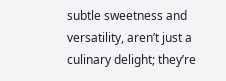subtle sweetness and versatility, aren’t just a culinary delight; they’re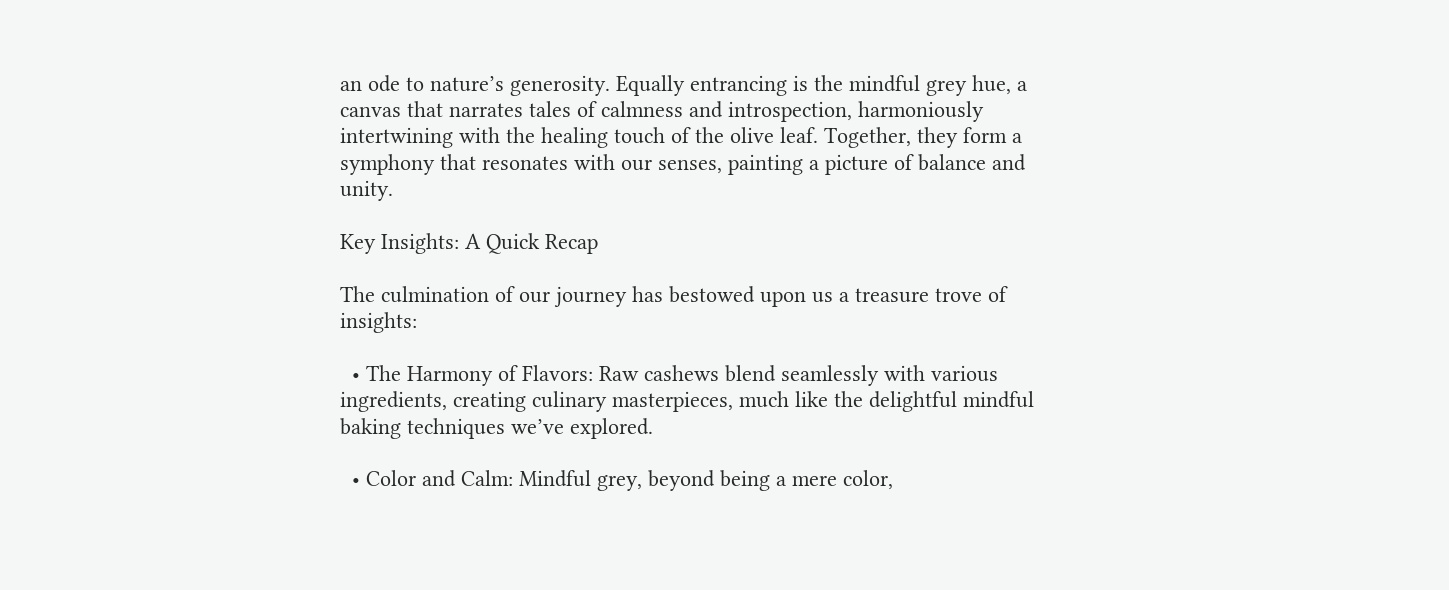an ode to nature’s generosity. Equally entrancing is the mindful grey hue, a canvas that narrates tales of calmness and introspection, harmoniously intertwining with the healing touch of the olive leaf. Together, they form a symphony that resonates with our senses, painting a picture of balance and unity.

Key Insights: A Quick Recap

The culmination of our journey has bestowed upon us a treasure trove of insights:

  • The Harmony of Flavors: Raw cashews blend seamlessly with various ingredients, creating culinary masterpieces, much like the delightful mindful baking techniques we’ve explored.

  • Color and Calm: Mindful grey, beyond being a mere color,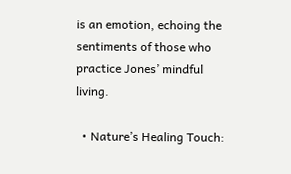is an emotion, echoing the sentiments of those who practice Jones’ mindful living.

  • Nature’s Healing Touch: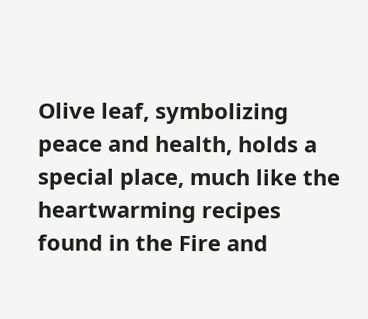Olive leaf, symbolizing peace and health, holds a special place, much like the heartwarming recipes found in the Fire and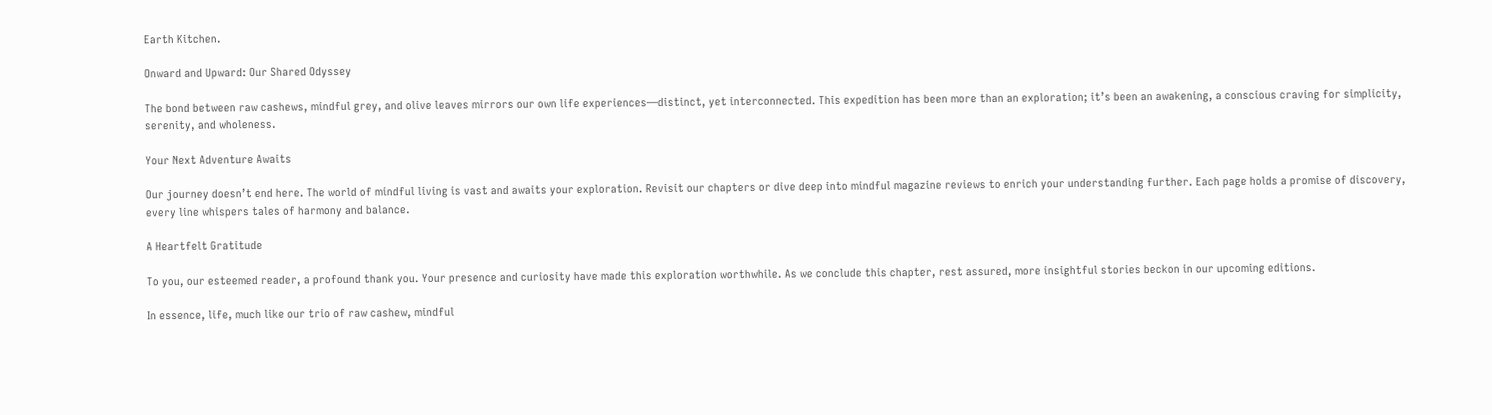Earth Kitchen.

Onward and Upward: Our Shared Odyssey

The bond between raw cashews, mindful grey, and olive leaves mirrors our own life experiences—distinct, yet interconnected. This expedition has been more than an exploration; it’s been an awakening, a conscious craving for simplicity, serenity, and wholeness.

Your Next Adventure Awaits

Our journey doesn’t end here. The world of mindful living is vast and awaits your exploration. Revisit our chapters or dive deep into mindful magazine reviews to enrich your understanding further. Each page holds a promise of discovery, every line whispers tales of harmony and balance.

A Heartfelt Gratitude

To you, our esteemed reader, a profound thank you. Your presence and curiosity have made this exploration worthwhile. As we conclude this chapter, rest assured, more insightful stories beckon in our upcoming editions.

In essence, life, much like our trio of raw cashew, mindful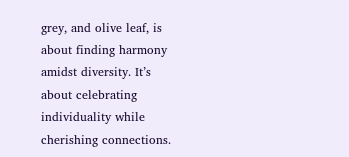grey, and olive leaf, is about finding harmony amidst diversity. It’s about celebrating individuality while cherishing connections.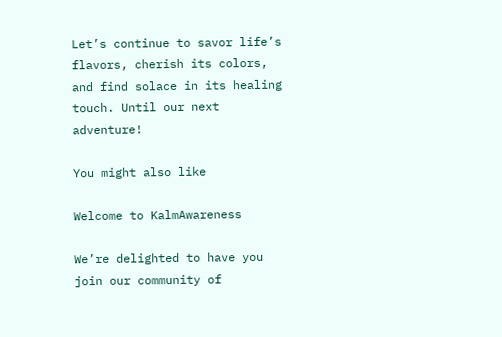Let’s continue to savor life’s flavors, cherish its colors, and find solace in its healing touch. Until our next adventure!

You might also like

Welcome to KalmAwareness

We’re delighted to have you join our community of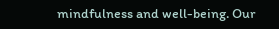mindfulness and well-being. Our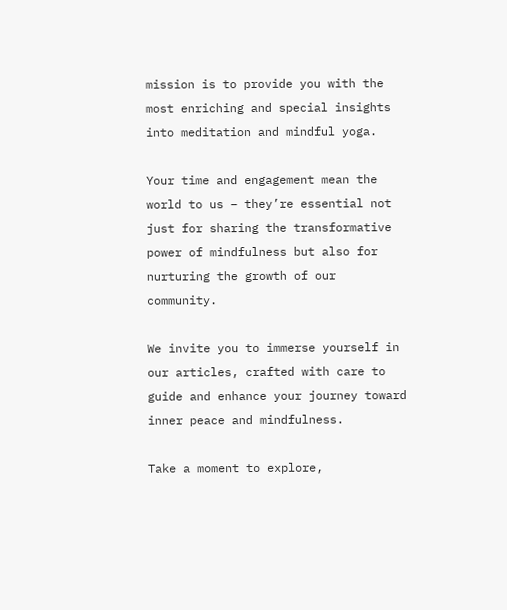mission is to provide you with the most enriching and special insights into meditation and mindful yoga.

Your time and engagement mean the world to us – they’re essential not just for sharing the transformative power of mindfulness but also for nurturing the growth of our community.

We invite you to immerse yourself in our articles, crafted with care to guide and enhance your journey toward inner peace and mindfulness.

Take a moment to explore,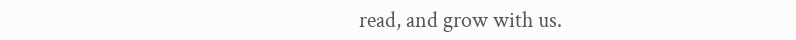read, and grow with us.